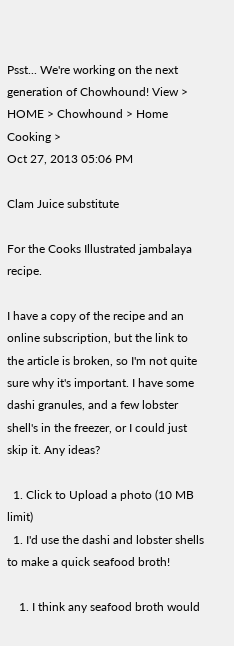Psst... We're working on the next generation of Chowhound! View >
HOME > Chowhound > Home Cooking >
Oct 27, 2013 05:06 PM

Clam Juice substitute

For the Cooks Illustrated jambalaya recipe.

I have a copy of the recipe and an online subscription, but the link to the article is broken, so I'm not quite sure why it's important. I have some dashi granules, and a few lobster shell's in the freezer, or I could just skip it. Any ideas?

  1. Click to Upload a photo (10 MB limit)
  1. I'd use the dashi and lobster shells to make a quick seafood broth!

    1. I think any seafood broth would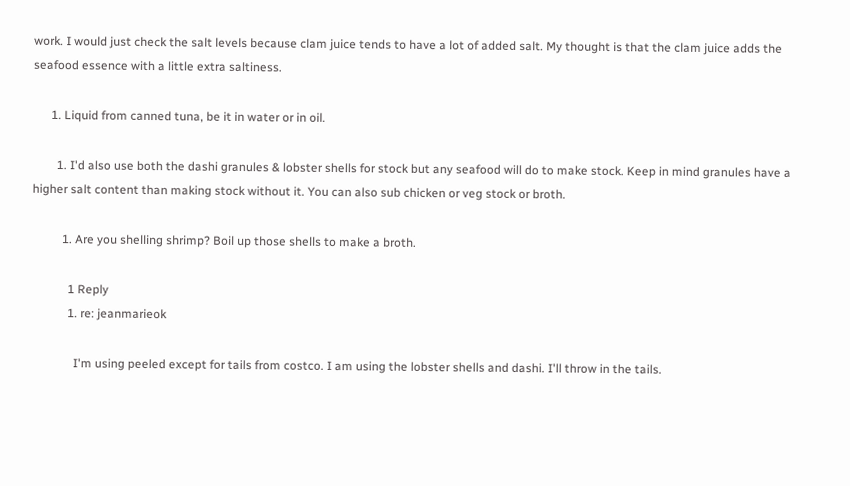work. I would just check the salt levels because clam juice tends to have a lot of added salt. My thought is that the clam juice adds the seafood essence with a little extra saltiness.

      1. Liquid from canned tuna, be it in water or in oil.

        1. I'd also use both the dashi granules & lobster shells for stock but any seafood will do to make stock. Keep in mind granules have a higher salt content than making stock without it. You can also sub chicken or veg stock or broth.

          1. Are you shelling shrimp? Boil up those shells to make a broth.

            1 Reply
            1. re: jeanmarieok

              I'm using peeled except for tails from costco. I am using the lobster shells and dashi. I'll throw in the tails.